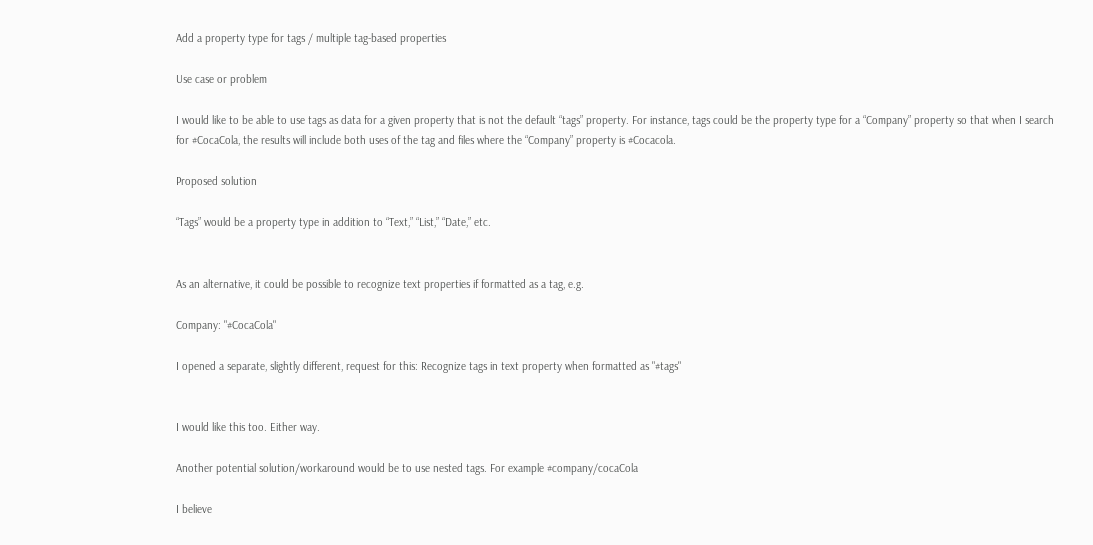Add a property type for tags / multiple tag-based properties

Use case or problem

I would like to be able to use tags as data for a given property that is not the default “tags” property. For instance, tags could be the property type for a “Company” property so that when I search for #CocaCola, the results will include both uses of the tag and files where the “Company” property is #Cocacola.

Proposed solution

“Tags” would be a property type in addition to “Text,” “List,” “Date,” etc.


As an alternative, it could be possible to recognize text properties if formatted as a tag, e.g.

Company: "#CocaCola"

I opened a separate, slightly different, request for this: Recognize tags in text property when formatted as "#tags"


I would like this too. Either way.

Another potential solution/workaround would be to use nested tags. For example #company/cocaCola

I believe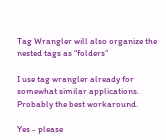Tag Wrangler will also organize the nested tags as “folders”

I use tag wrangler already for somewhat similar applications. Probably the best workaround.

Yes - please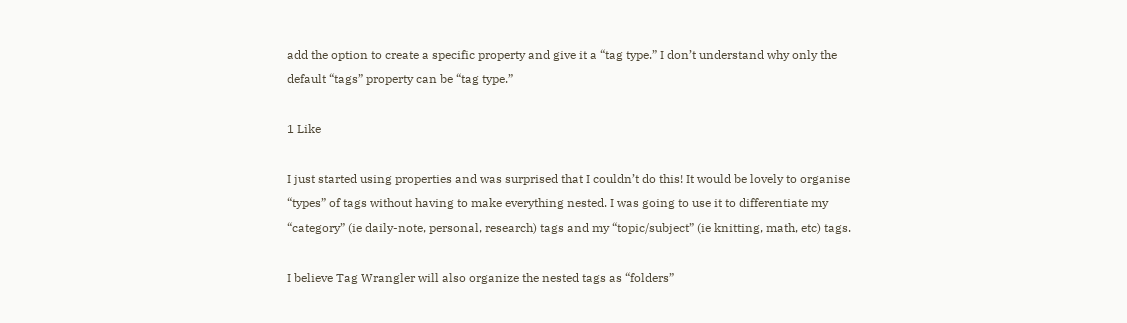add the option to create a specific property and give it a “tag type.” I don’t understand why only the default “tags” property can be “tag type.”

1 Like

I just started using properties and was surprised that I couldn’t do this! It would be lovely to organise “types” of tags without having to make everything nested. I was going to use it to differentiate my “category” (ie daily-note, personal, research) tags and my “topic/subject” (ie knitting, math, etc) tags.

I believe Tag Wrangler will also organize the nested tags as “folders”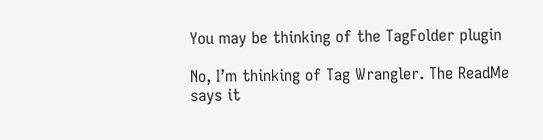You may be thinking of the TagFolder plugin

No, I’m thinking of Tag Wrangler. The ReadMe says it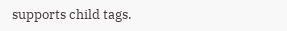supports child tags.